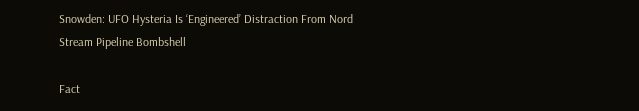Snowden: UFO Hysteria Is ‘Engineered’ Distraction From Nord Stream Pipeline Bombshell

Fact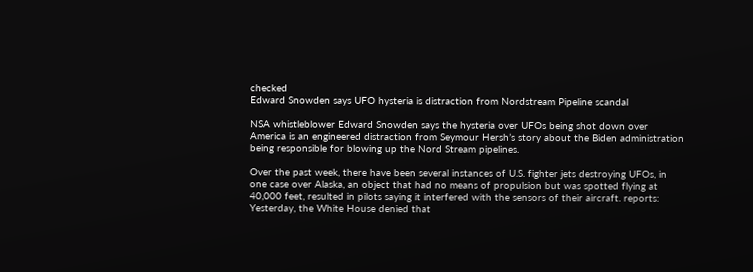checked
Edward Snowden says UFO hysteria is distraction from Nordstream Pipeline scandal

NSA whistleblower Edward Snowden says the hysteria over UFOs being shot down over America is an engineered distraction from Seymour Hersh’s story about the Biden administration being responsible for blowing up the Nord Stream pipelines.

Over the past week, there have been several instances of U.S. fighter jets destroying UFOs, in one case over Alaska, an object that had no means of propulsion but was spotted flying at 40,000 feet, resulted in pilots saying it interfered with the sensors of their aircraft. reports: Yesterday, the White House denied that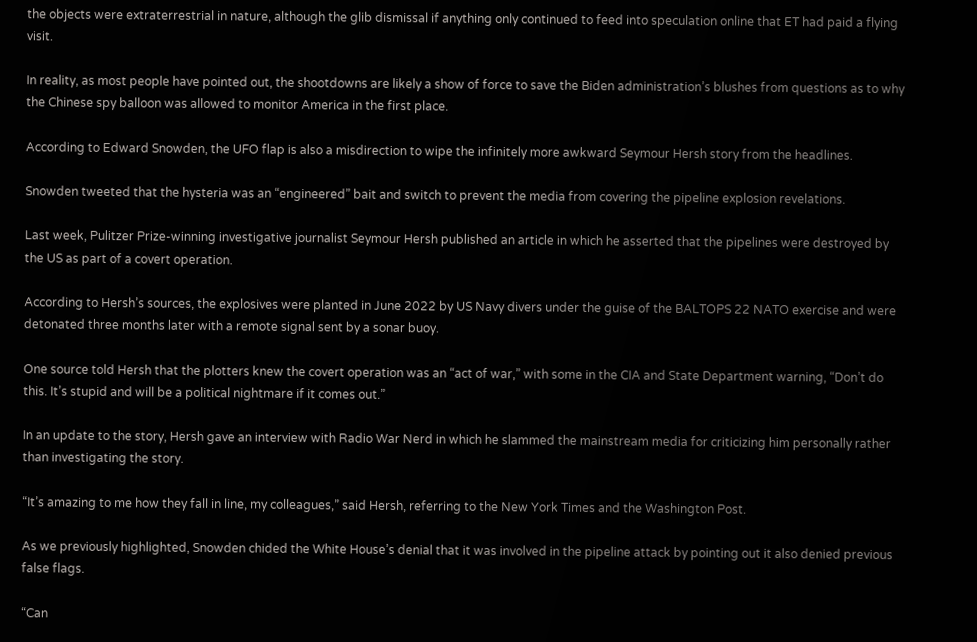the objects were extraterrestrial in nature, although the glib dismissal if anything only continued to feed into speculation online that ET had paid a flying visit.

In reality, as most people have pointed out, the shootdowns are likely a show of force to save the Biden administration’s blushes from questions as to why the Chinese spy balloon was allowed to monitor America in the first place.

According to Edward Snowden, the UFO flap is also a misdirection to wipe the infinitely more awkward Seymour Hersh story from the headlines.

Snowden tweeted that the hysteria was an “engineered” bait and switch to prevent the media from covering the pipeline explosion revelations.

Last week, Pulitzer Prize-winning investigative journalist Seymour Hersh published an article in which he asserted that the pipelines were destroyed by the US as part of a covert operation.

According to Hersh’s sources, the explosives were planted in June 2022 by US Navy divers under the guise of the BALTOPS 22 NATO exercise and were detonated three months later with a remote signal sent by a sonar buoy.

One source told Hersh that the plotters knew the covert operation was an “act of war,” with some in the CIA and State Department warning, “Don’t do this. It’s stupid and will be a political nightmare if it comes out.”

In an update to the story, Hersh gave an interview with Radio War Nerd in which he slammed the mainstream media for criticizing him personally rather than investigating the story.

“It’s amazing to me how they fall in line, my colleagues,” said Hersh, referring to the New York Times and the Washington Post.

As we previously highlighted, Snowden chided the White House’s denial that it was involved in the pipeline attack by pointing out it also denied previous false flags.

“Can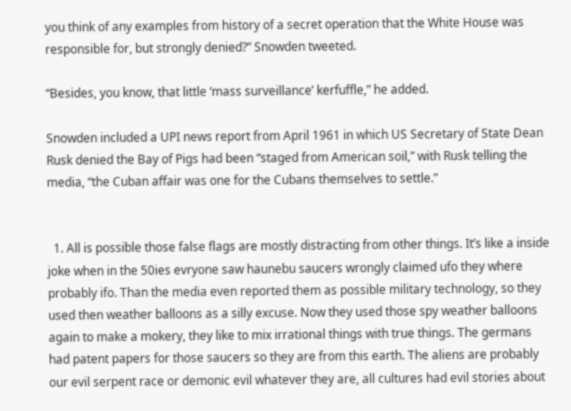you think of any examples from history of a secret operation that the White House was responsible for, but strongly denied?” Snowden tweeted.

“Besides, you know, that little ‘mass surveillance’ kerfuffle,” he added.

Snowden included a UPI news report from April 1961 in which US Secretary of State Dean Rusk denied the Bay of Pigs had been “staged from American soil,” with Rusk telling the media, “the Cuban affair was one for the Cubans themselves to settle.”


  1. All is possible those false flags are mostly distracting from other things. It’s like a inside joke when in the 50ies evryone saw haunebu saucers wrongly claimed ufo they where probably ifo. Than the media even reported them as possible military technology, so they used then weather balloons as a silly excuse. Now they used those spy weather balloons again to make a mokery, they like to mix irrational things with true things. The germans had patent papers for those saucers so they are from this earth. The aliens are probably our evil serpent race or demonic evil whatever they are, all cultures had evil stories about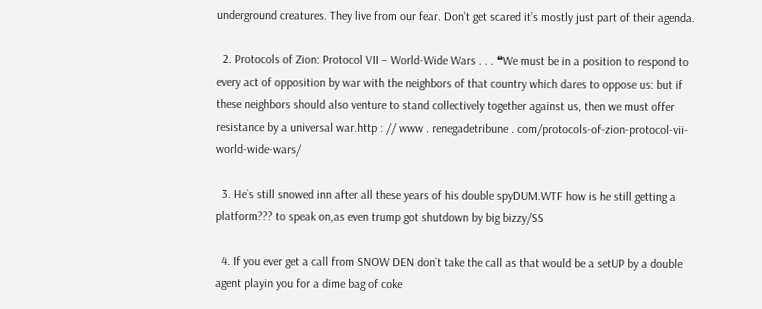underground creatures. They live from our fear. Don’t get scared it’s mostly just part of their agenda.

  2. Protocols of Zion: Protocol VII – World-Wide Wars . . . ❝We must be in a position to respond to every act of opposition by war with the neighbors of that country which dares to oppose us: but if these neighbors should also venture to stand collectively together against us, then we must offer resistance by a universal war.http : // www . renegadetribune . com/protocols-of-zion-protocol-vii-world-wide-wars/

  3. He`s still snowed inn after all these years of his double spyDUM.WTF how is he still getting a platform??? to speak on,as even trump got shutdown by big bizzy/SS

  4. If you ever get a call from SNOW DEN don`t take the call as that would be a setUP by a double agent playin you for a dime bag of coke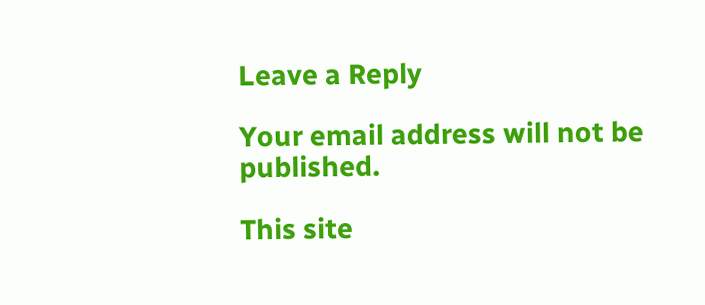Leave a Reply

Your email address will not be published.

This site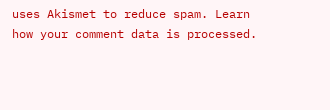uses Akismet to reduce spam. Learn how your comment data is processed.